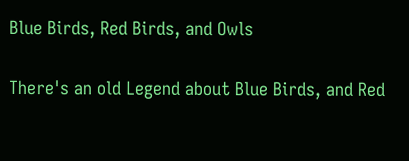Blue Birds, Red Birds, and Owls

There's an old Legend about Blue Birds, and Red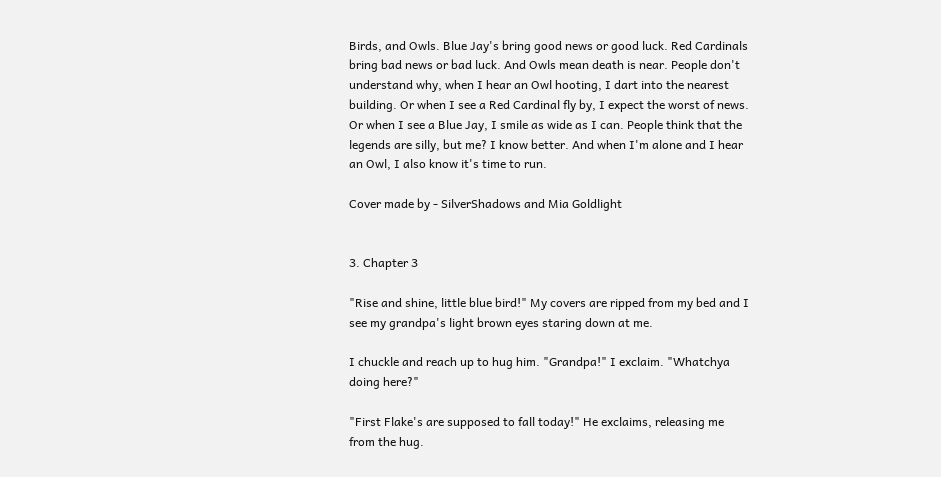Birds, and Owls. Blue Jay's bring good news or good luck. Red Cardinals bring bad news or bad luck. And Owls mean death is near. People don't understand why, when I hear an Owl hooting, I dart into the nearest building. Or when I see a Red Cardinal fly by, I expect the worst of news. Or when I see a Blue Jay, I smile as wide as I can. People think that the legends are silly, but me? I know better. And when I'm alone and I hear an Owl, I also know it's time to run.

Cover made by - SilverShadows and Mia Goldlight


3. Chapter 3

"Rise and shine, little blue bird!" My covers are ripped from my bed and I see my grandpa's light brown eyes staring down at me.

I chuckle and reach up to hug him. "Grandpa!" I exclaim. "Whatchya doing here?"

"First Flake's are supposed to fall today!" He exclaims, releasing me from the hug.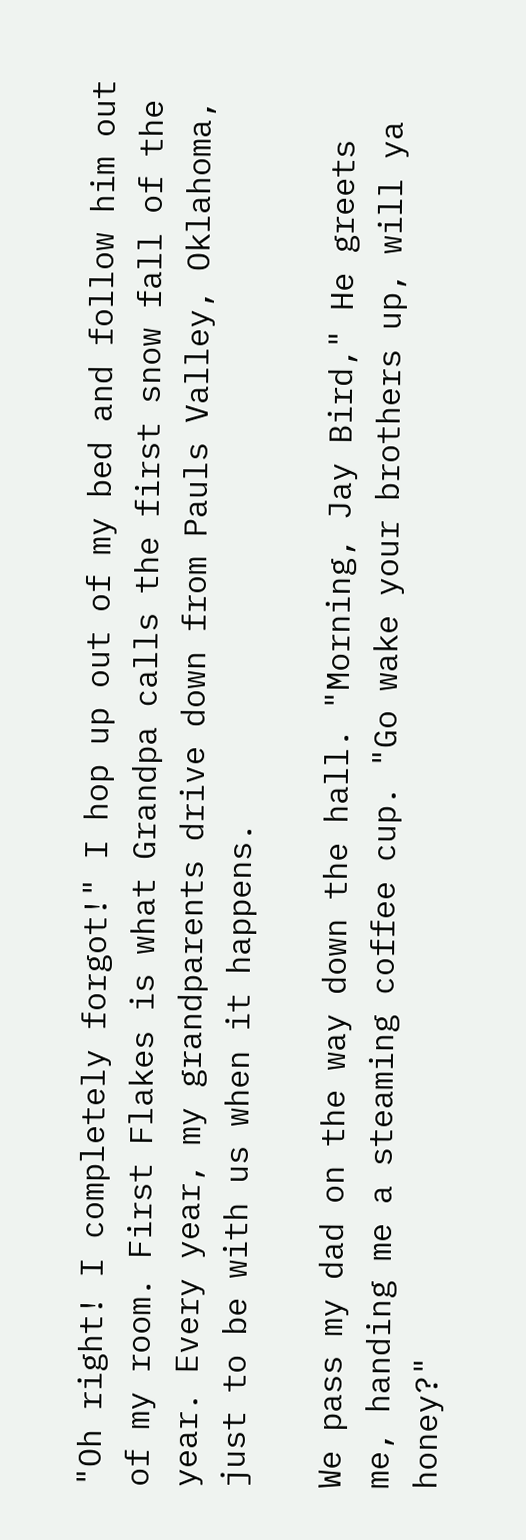"Oh right! I completely forgot!" I hop up out of my bed and follow him out of my room. First Flakes is what Grandpa calls the first snow fall of the year. Every year, my grandparents drive down from Pauls Valley, Oklahoma, just to be with us when it happens.

We pass my dad on the way down the hall. "Morning, Jay Bird," He greets me, handing me a steaming coffee cup. "Go wake your brothers up, will ya honey?"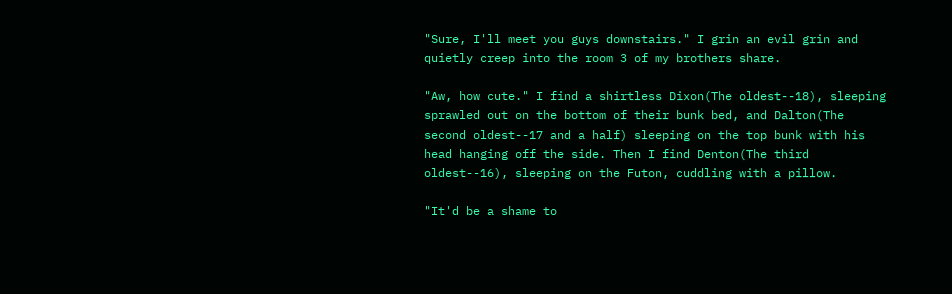"Sure, I'll meet you guys downstairs." I grin an evil grin and quietly creep into the room 3 of my brothers share.

"Aw, how cute." I find a shirtless Dixon(The oldest--18), sleeping sprawled out on the bottom of their bunk bed, and Dalton(The second oldest--17 and a half) sleeping on the top bunk with his head hanging off the side. Then I find Denton(The third oldest--16), sleeping on the Futon, cuddling with a pillow.

"It'd be a shame to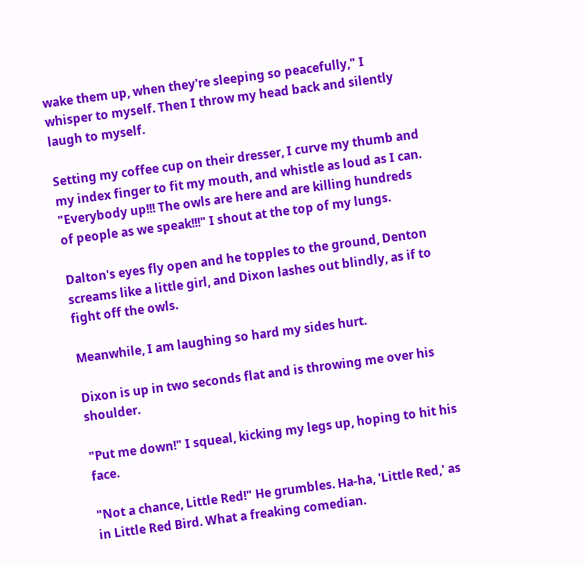wake them up, when they're sleeping so peacefully," I whisper to myself. Then I throw my head back and silently laugh to myself.

Setting my coffee cup on their dresser, I curve my thumb and my index finger to fit my mouth, and whistle as loud as I can. "Everybody up!!! The owls are here and are killing hundreds of people as we speak!!!" I shout at the top of my lungs.

Dalton's eyes fly open and he topples to the ground, Denton screams like a little girl, and Dixon lashes out blindly, as if to fight off the owls.

Meanwhile, I am laughing so hard my sides hurt.

Dixon is up in two seconds flat and is throwing me over his shoulder.

"Put me down!" I squeal, kicking my legs up, hoping to hit his face.

"Not a chance, Little Red!" He grumbles. Ha-ha, 'Little Red,' as in Little Red Bird. What a freaking comedian.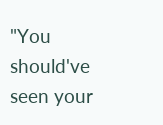"You should've seen your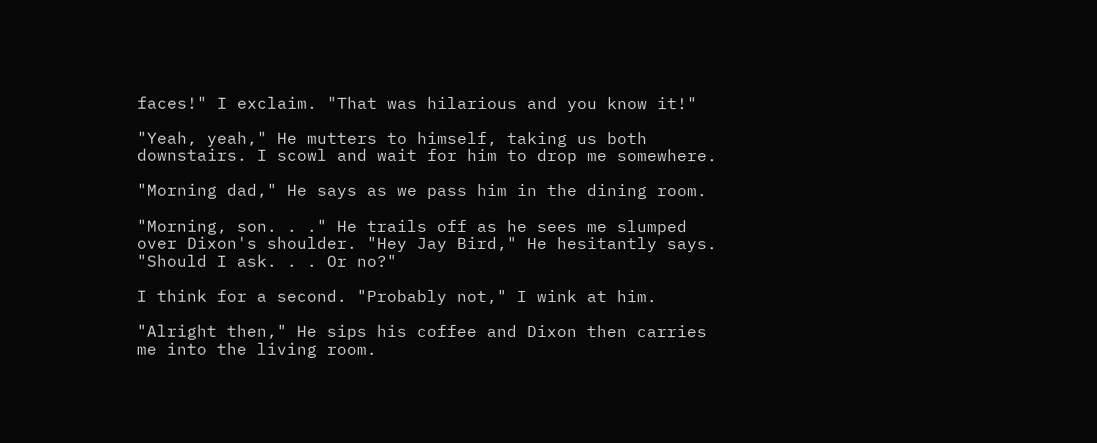faces!" I exclaim. "That was hilarious and you know it!"

"Yeah, yeah," He mutters to himself, taking us both downstairs. I scowl and wait for him to drop me somewhere.

"Morning dad," He says as we pass him in the dining room.

"Morning, son. . ." He trails off as he sees me slumped over Dixon's shoulder. "Hey Jay Bird," He hesitantly says. "Should I ask. . . Or no?"

I think for a second. "Probably not," I wink at him.

"Alright then," He sips his coffee and Dixon then carries me into the living room.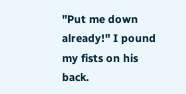"Put me down already!" I pound my fists on his back.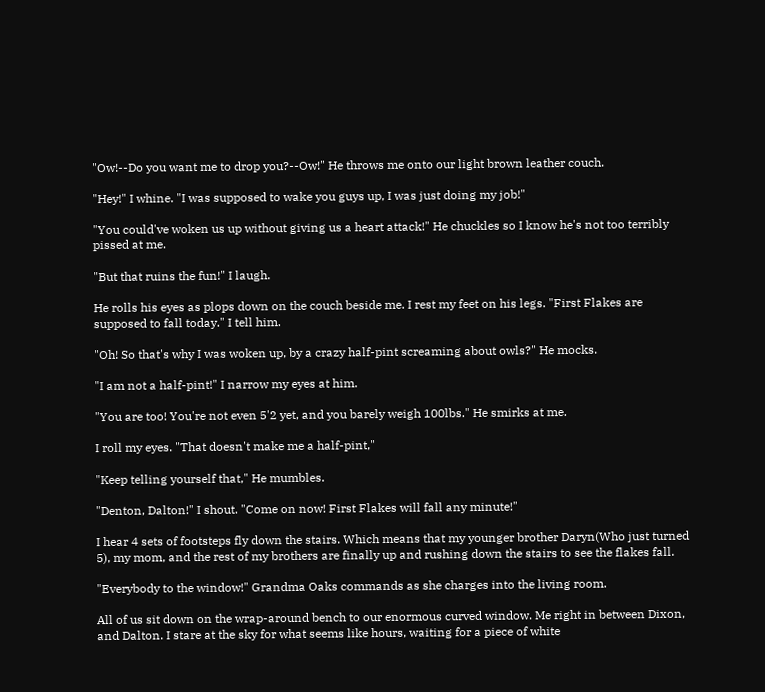"Ow!--Do you want me to drop you?--Ow!" He throws me onto our light brown leather couch.

"Hey!" I whine. "I was supposed to wake you guys up, I was just doing my job!"

"You could've woken us up without giving us a heart attack!" He chuckles so I know he's not too terribly pissed at me.

"But that ruins the fun!" I laugh.

He rolls his eyes as plops down on the couch beside me. I rest my feet on his legs. "First Flakes are supposed to fall today." I tell him.

"Oh! So that's why I was woken up, by a crazy half-pint screaming about owls?" He mocks.

"I am not a half-pint!" I narrow my eyes at him.

"You are too! You're not even 5'2 yet, and you barely weigh 100lbs." He smirks at me.

I roll my eyes. "That doesn't make me a half-pint,"

"Keep telling yourself that," He mumbles.

"Denton, Dalton!" I shout. "Come on now! First Flakes will fall any minute!"

I hear 4 sets of footsteps fly down the stairs. Which means that my younger brother Daryn(Who just turned 5), my mom, and the rest of my brothers are finally up and rushing down the stairs to see the flakes fall.

"Everybody to the window!" Grandma Oaks commands as she charges into the living room.

All of us sit down on the wrap-around bench to our enormous curved window. Me right in between Dixon, and Dalton. I stare at the sky for what seems like hours, waiting for a piece of white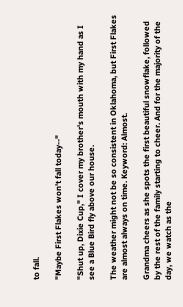to fall.

"Maybe First Flakes won't fall today--"

"Shut up, Dixie Cup," I cover my brother's mouth with my hand as I see a Blue Bird fly above our house.

The weather might not be so consistent in Oklahoma, but First Flakes are almost always on time. Keyword: Almost.

Grandma cheers as she spots the first beautiful snowflake, followed by the rest of the family starting to cheer. And for the majority of the day, we watch as the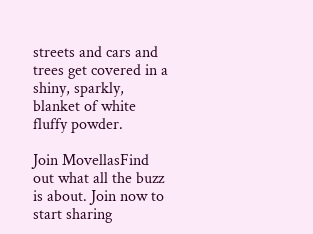streets and cars and trees get covered in a shiny, sparkly, blanket of white fluffy powder.

Join MovellasFind out what all the buzz is about. Join now to start sharing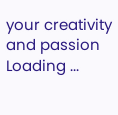your creativity and passion
Loading ...